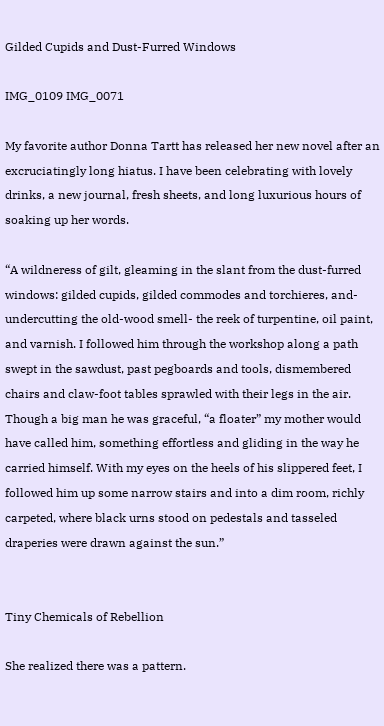Gilded Cupids and Dust-Furred Windows

IMG_0109 IMG_0071

My favorite author Donna Tartt has released her new novel after an excruciatingly long hiatus. I have been celebrating with lovely drinks, a new journal, fresh sheets, and long luxurious hours of soaking up her words.

“A wildneress of gilt, gleaming in the slant from the dust-furred windows: gilded cupids, gilded commodes and torchieres, and- undercutting the old-wood smell- the reek of turpentine, oil paint, and varnish. I followed him through the workshop along a path swept in the sawdust, past pegboards and tools, dismembered chairs and claw-foot tables sprawled with their legs in the air. Though a big man he was graceful, “a floater” my mother would have called him, something effortless and gliding in the way he carried himself. With my eyes on the heels of his slippered feet, I followed him up some narrow stairs and into a dim room, richly carpeted, where black urns stood on pedestals and tasseled draperies were drawn against the sun.”


Tiny Chemicals of Rebellion

She realized there was a pattern.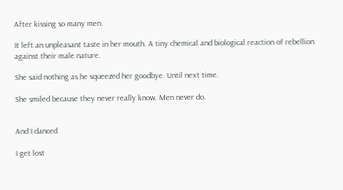After kissing so many men.

It left an unpleasant taste in her mouth. A tiny chemical and biological reaction of rebellion against their male nature.

She said nothing as he squeezed her goodbye. Until next time.

She smiled because they never really know. Men never do.


And I danced

I get lost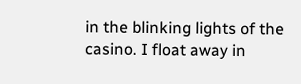in the blinking lights of the casino. I float away in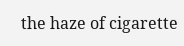the haze of cigarette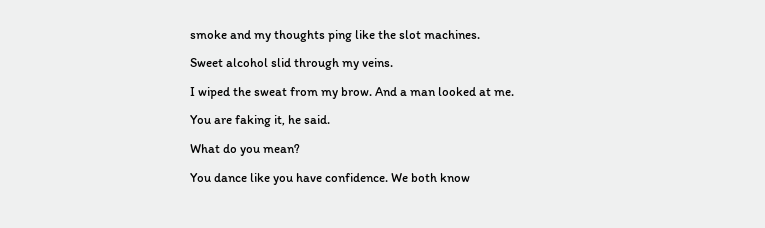smoke and my thoughts ping like the slot machines.

Sweet alcohol slid through my veins.

I wiped the sweat from my brow. And a man looked at me.

You are faking it, he said.

What do you mean?

You dance like you have confidence. We both know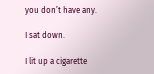you don’t have any.

I sat down.

I lit up a cigarette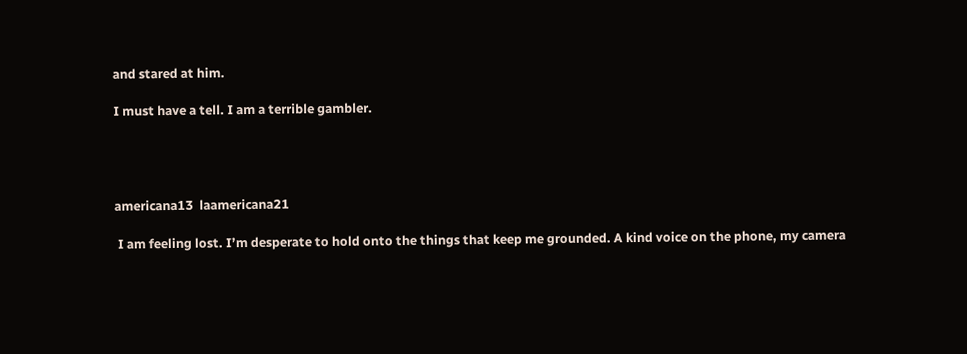and stared at him.

I must have a tell. I am a terrible gambler.




americana13  laamericana21

 I am feeling lost. I’m desperate to hold onto the things that keep me grounded. A kind voice on the phone, my camera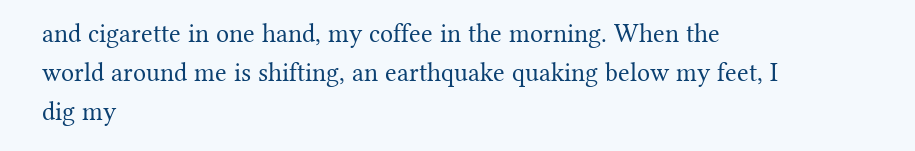and cigarette in one hand, my coffee in the morning. When the world around me is shifting, an earthquake quaking below my feet, I dig my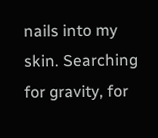nails into my skin. Searching for gravity, for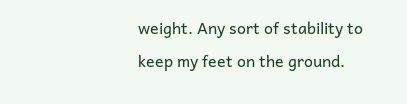weight. Any sort of stability to keep my feet on the ground.